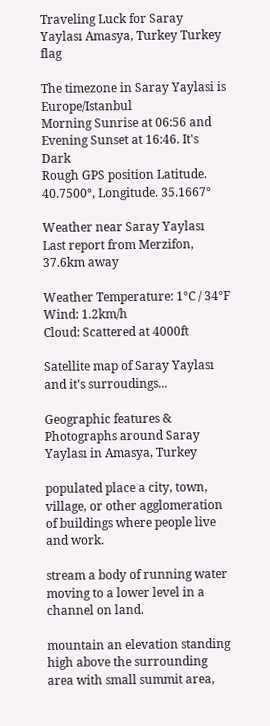Traveling Luck for Saray Yaylası Amasya, Turkey Turkey flag

The timezone in Saray Yaylasi is Europe/Istanbul
Morning Sunrise at 06:56 and Evening Sunset at 16:46. It's Dark
Rough GPS position Latitude. 40.7500°, Longitude. 35.1667°

Weather near Saray Yaylası Last report from Merzifon, 37.6km away

Weather Temperature: 1°C / 34°F
Wind: 1.2km/h
Cloud: Scattered at 4000ft

Satellite map of Saray Yaylası and it's surroudings...

Geographic features & Photographs around Saray Yaylası in Amasya, Turkey

populated place a city, town, village, or other agglomeration of buildings where people live and work.

stream a body of running water moving to a lower level in a channel on land.

mountain an elevation standing high above the surrounding area with small summit area,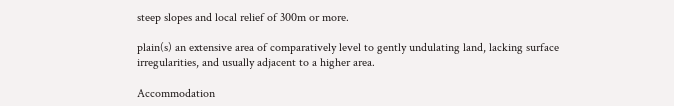steep slopes and local relief of 300m or more.

plain(s) an extensive area of comparatively level to gently undulating land, lacking surface irregularities, and usually adjacent to a higher area.

Accommodation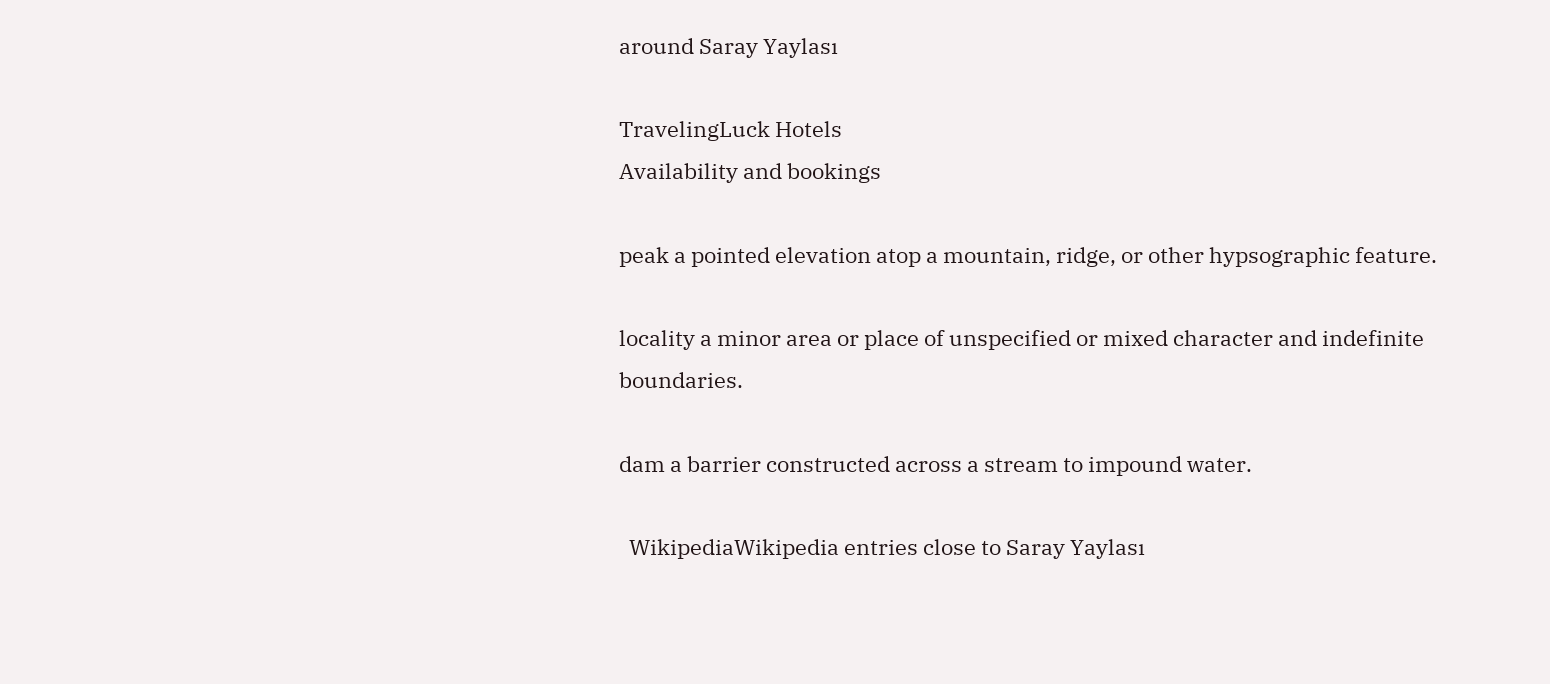around Saray Yaylası

TravelingLuck Hotels
Availability and bookings

peak a pointed elevation atop a mountain, ridge, or other hypsographic feature.

locality a minor area or place of unspecified or mixed character and indefinite boundaries.

dam a barrier constructed across a stream to impound water.

  WikipediaWikipedia entries close to Saray Yaylası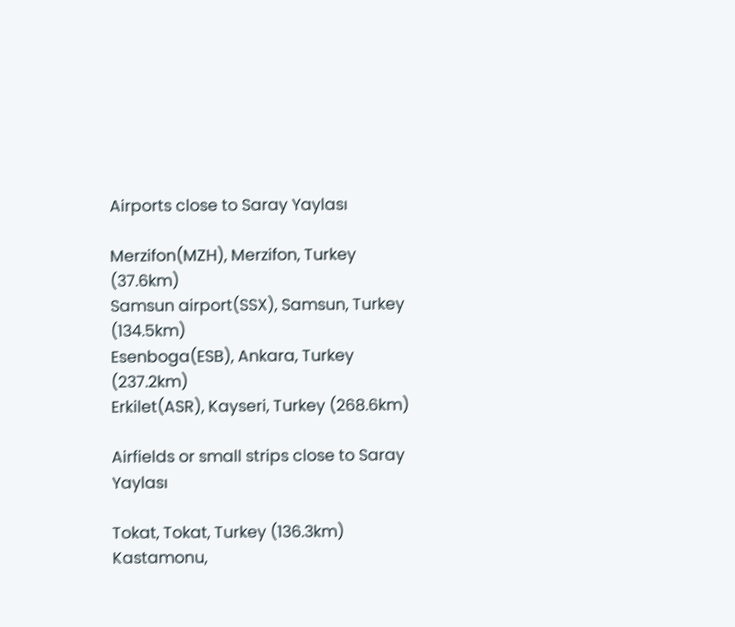Airports close to Saray Yaylası

Merzifon(MZH), Merzifon, Turkey (37.6km)
Samsun airport(SSX), Samsun, Turkey (134.5km)
Esenboga(ESB), Ankara, Turkey (237.2km)
Erkilet(ASR), Kayseri, Turkey (268.6km)

Airfields or small strips close to Saray Yaylası

Tokat, Tokat, Turkey (136.3km)
Kastamonu,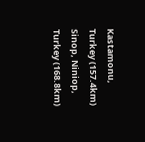Kastamonu, Turkey (157.4km)
Sinop, Niniop, Turkey (168.8km)